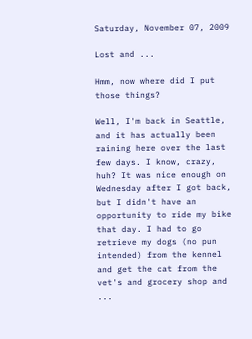Saturday, November 07, 2009

Lost and ...

Hmm, now where did I put those things?

Well, I'm back in Seattle, and it has actually been raining here over the last few days. I know, crazy, huh? It was nice enough on Wednesday after I got back, but I didn't have an opportunity to ride my bike that day. I had to go retrieve my dogs (no pun intended) from the kennel and get the cat from the vet's and grocery shop and ...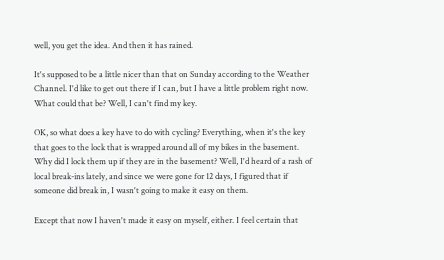well, you get the idea. And then it has rained.

It's supposed to be a little nicer than that on Sunday according to the Weather Channel. I'd like to get out there if I can, but I have a little problem right now. What could that be? Well, I can't find my key.

OK, so what does a key have to do with cycling? Everything, when it's the key that goes to the lock that is wrapped around all of my bikes in the basement. Why did I lock them up if they are in the basement? Well, I'd heard of a rash of local break-ins lately, and since we were gone for 12 days, I figured that if someone did break in, I wasn't going to make it easy on them.

Except that now I haven't made it easy on myself, either. I feel certain that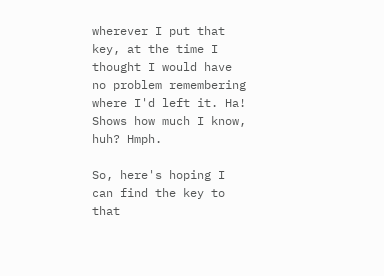wherever I put that key, at the time I thought I would have no problem remembering where I'd left it. Ha! Shows how much I know, huh? Hmph.

So, here's hoping I can find the key to that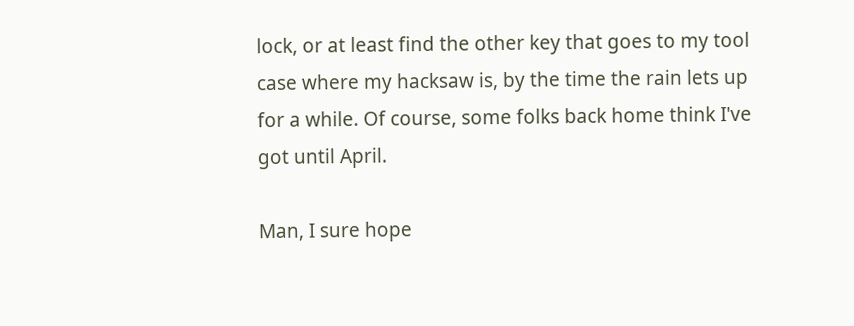lock, or at least find the other key that goes to my tool case where my hacksaw is, by the time the rain lets up for a while. Of course, some folks back home think I've got until April.

Man, I sure hope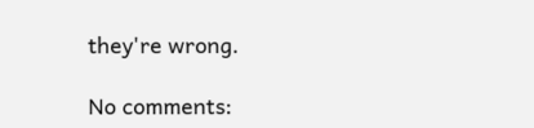they're wrong.

No comments: